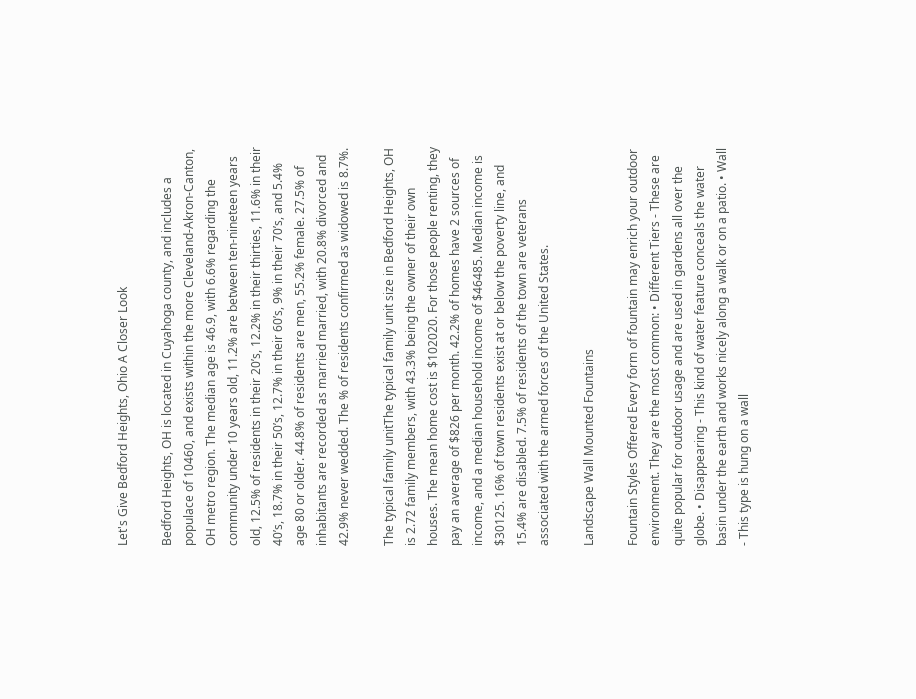Let's Give Bedford Heights, Ohio A Closer Look

Bedford Heights, OH is located in Cuyahoga county, and includes a populace of 10460, and exists within the more Cleveland-Akron-Canton, OH metro region. The median age is 46.9, with 6.6% regarding the community under 10 years old, 11.2% are between ten-nineteen years old, 12.5% of residents in their 20’s, 12.2% in their thirties, 11.6% in their 40’s, 18.7% in their 50’s, 12.7% in their 60’s, 9% in their 70’s, and 5.4% age 80 or older. 44.8% of residents are men, 55.2% female. 27.5% of inhabitants are recorded as married married, with 20.8% divorced and 42.9% never wedded. The % of residents confirmed as widowed is 8.7%.

The typical family unitThe typical family unit size in Bedford Heights, OH is 2.72 family members, with 43.3% being the owner of their own houses. The mean home cost is $102020. For those people renting, they pay an average of $826 per month. 42.2% of homes have 2 sources of income, and a median household income of $46485. Median income is $30125. 16% of town residents exist at or below the poverty line, and 15.4% are disabled. 7.5% of residents of the town are veterans associated with the armed forces of the United States.

Landscape Wall Mounted Fountains

Fountain Styles Offered Every form of fountain may enrich your outdoor environment. They are the most common: • Different Tiers - These are quite popular for outdoor usage and are used in gardens all over the globe. • Disappearing - This kind of water feature conceals the water basin under the earth and works nicely along a walk or on a patio. • Wall - This type is hung on a wall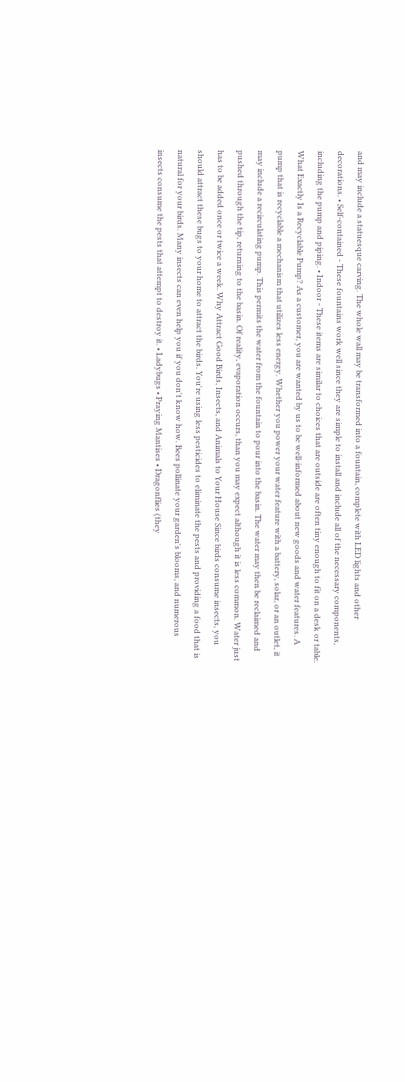and may include a statuesque carving. The whole wall may be transformed into a fountain, complete with LED lights and other decorations. • Self-contained - These fountains work well since they are simple to install and include all of the necessary components, including the pump and piping. • Indoor - These items are similar to choices that are outside are often tiny enough to fit on a desk or table. What Exactly Is a Recyclable Pump? As a customer, you are wanted by us to be well-informed about new goods and water features. A pump that is recyclable a mechanism that utilizes less energy. Whether you power your water feature with a battery, solar, or an outlet, it may include a recirculating pump. This permits the water from the fountain to pour into the basin. The water may then be reclaimed and pushed through the tip, returning to the basin. Of reality, evaporation occurs, than you may expect although it is less common. Water just has to be added once or twice a week. Why Attract Good Birds, Insects, and Animals to Your House Since birds consume insects, you should attract these bugs to your home to attract the birds. You're using less pesticides to eliminate the pests and providing a food that is natural for your birds. Many insects can even help you if you don't know how. Bees pollinate your garden's blooms, and numerous insects consume the pests that attempt to destroy it. • Ladybugs • Praying Mantises • Dragonflies (they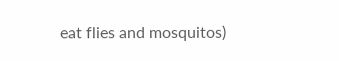eat flies and mosquitos)